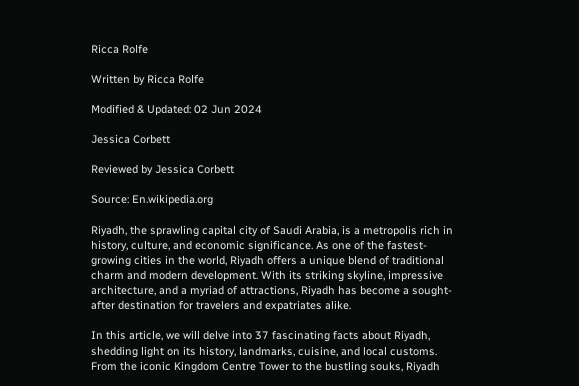Ricca Rolfe

Written by Ricca Rolfe

Modified & Updated: 02 Jun 2024

Jessica Corbett

Reviewed by Jessica Corbett

Source: En.wikipedia.org

Riyadh, the sprawling capital city of Saudi Arabia, is a metropolis rich in history, culture, and economic significance. As one of the fastest-growing cities in the world, Riyadh offers a unique blend of traditional charm and modern development. With its striking skyline, impressive architecture, and a myriad of attractions, Riyadh has become a sought-after destination for travelers and expatriates alike.

In this article, we will delve into 37 fascinating facts about Riyadh, shedding light on its history, landmarks, cuisine, and local customs. From the iconic Kingdom Centre Tower to the bustling souks, Riyadh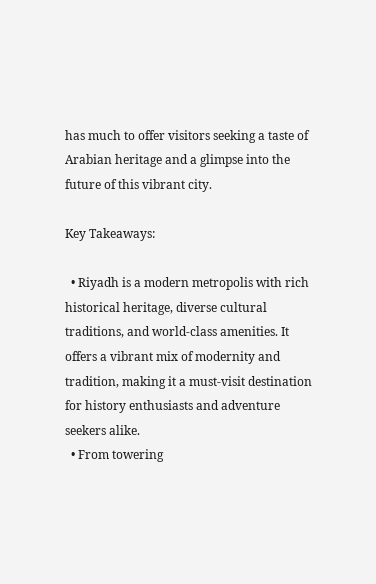has much to offer visitors seeking a taste of Arabian heritage and a glimpse into the future of this vibrant city.

Key Takeaways:

  • Riyadh is a modern metropolis with rich historical heritage, diverse cultural traditions, and world-class amenities. It offers a vibrant mix of modernity and tradition, making it a must-visit destination for history enthusiasts and adventure seekers alike.
  • From towering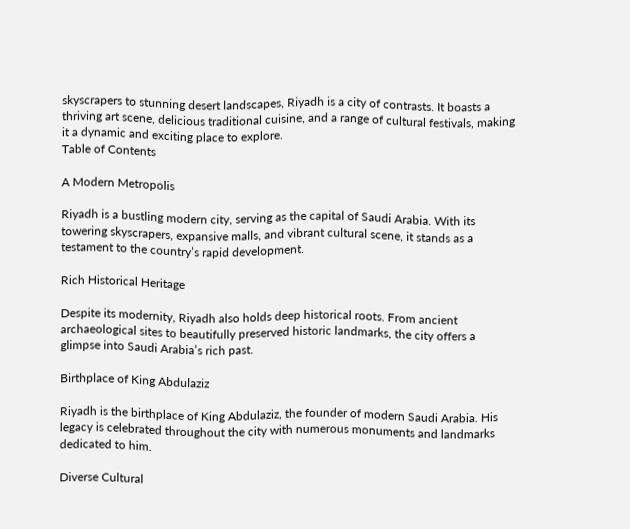skyscrapers to stunning desert landscapes, Riyadh is a city of contrasts. It boasts a thriving art scene, delicious traditional cuisine, and a range of cultural festivals, making it a dynamic and exciting place to explore.
Table of Contents

A Modern Metropolis

Riyadh is a bustling modern city, serving as the capital of Saudi Arabia. With its towering skyscrapers, expansive malls, and vibrant cultural scene, it stands as a testament to the country’s rapid development.

Rich Historical Heritage

Despite its modernity, Riyadh also holds deep historical roots. From ancient archaeological sites to beautifully preserved historic landmarks, the city offers a glimpse into Saudi Arabia’s rich past.

Birthplace of King Abdulaziz

Riyadh is the birthplace of King Abdulaziz, the founder of modern Saudi Arabia. His legacy is celebrated throughout the city with numerous monuments and landmarks dedicated to him.

Diverse Cultural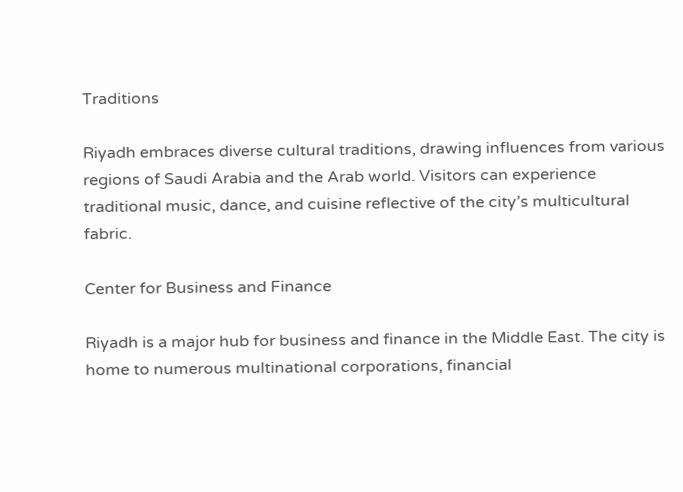Traditions

Riyadh embraces diverse cultural traditions, drawing influences from various regions of Saudi Arabia and the Arab world. Visitors can experience traditional music, dance, and cuisine reflective of the city’s multicultural fabric.

Center for Business and Finance

Riyadh is a major hub for business and finance in the Middle East. The city is home to numerous multinational corporations, financial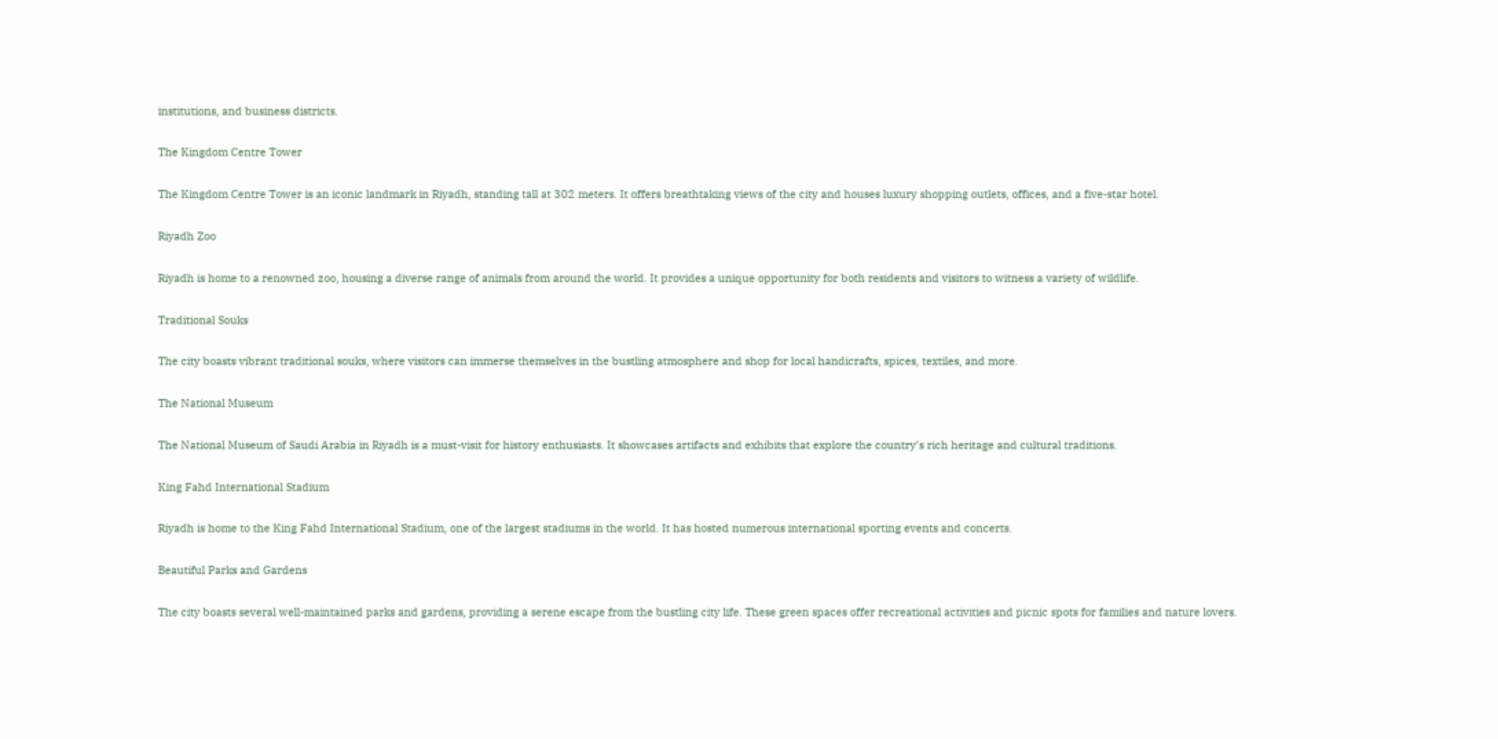institutions, and business districts.

The Kingdom Centre Tower

The Kingdom Centre Tower is an iconic landmark in Riyadh, standing tall at 302 meters. It offers breathtaking views of the city and houses luxury shopping outlets, offices, and a five-star hotel.

Riyadh Zoo

Riyadh is home to a renowned zoo, housing a diverse range of animals from around the world. It provides a unique opportunity for both residents and visitors to witness a variety of wildlife.

Traditional Souks

The city boasts vibrant traditional souks, where visitors can immerse themselves in the bustling atmosphere and shop for local handicrafts, spices, textiles, and more.

The National Museum

The National Museum of Saudi Arabia in Riyadh is a must-visit for history enthusiasts. It showcases artifacts and exhibits that explore the country’s rich heritage and cultural traditions.

King Fahd International Stadium

Riyadh is home to the King Fahd International Stadium, one of the largest stadiums in the world. It has hosted numerous international sporting events and concerts.

Beautiful Parks and Gardens

The city boasts several well-maintained parks and gardens, providing a serene escape from the bustling city life. These green spaces offer recreational activities and picnic spots for families and nature lovers.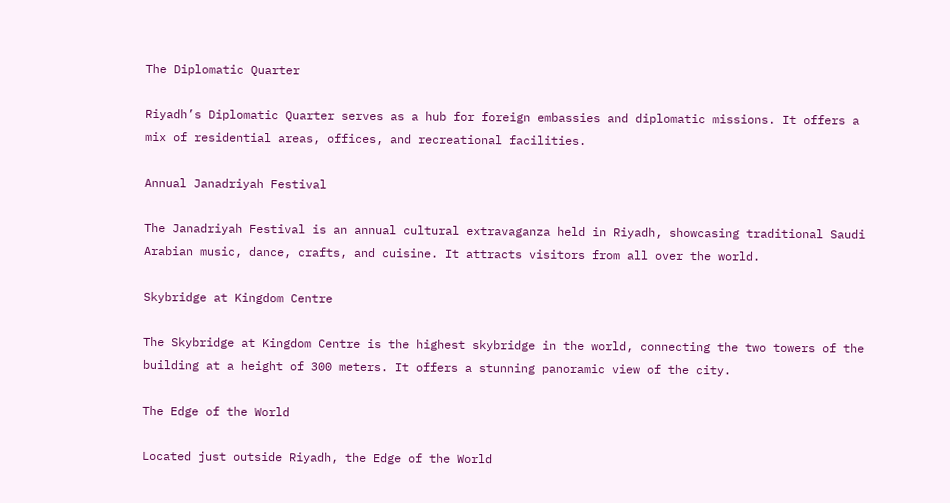The Diplomatic Quarter

Riyadh’s Diplomatic Quarter serves as a hub for foreign embassies and diplomatic missions. It offers a mix of residential areas, offices, and recreational facilities.

Annual Janadriyah Festival

The Janadriyah Festival is an annual cultural extravaganza held in Riyadh, showcasing traditional Saudi Arabian music, dance, crafts, and cuisine. It attracts visitors from all over the world.

Skybridge at Kingdom Centre

The Skybridge at Kingdom Centre is the highest skybridge in the world, connecting the two towers of the building at a height of 300 meters. It offers a stunning panoramic view of the city.

The Edge of the World

Located just outside Riyadh, the Edge of the World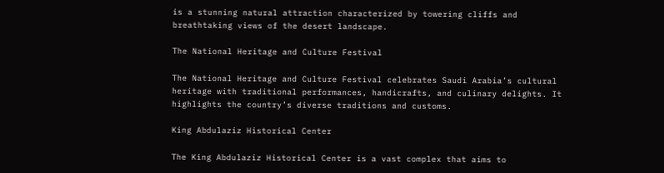is a stunning natural attraction characterized by towering cliffs and breathtaking views of the desert landscape.

The National Heritage and Culture Festival

The National Heritage and Culture Festival celebrates Saudi Arabia’s cultural heritage with traditional performances, handicrafts, and culinary delights. It highlights the country’s diverse traditions and customs.

King Abdulaziz Historical Center

The King Abdulaziz Historical Center is a vast complex that aims to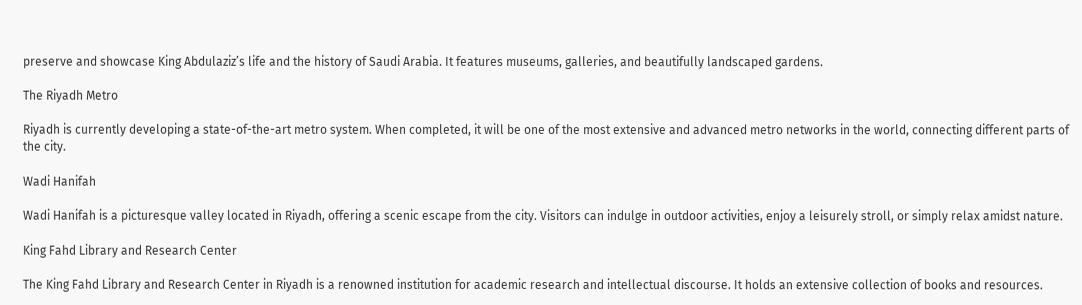preserve and showcase King Abdulaziz’s life and the history of Saudi Arabia. It features museums, galleries, and beautifully landscaped gardens.

The Riyadh Metro

Riyadh is currently developing a state-of-the-art metro system. When completed, it will be one of the most extensive and advanced metro networks in the world, connecting different parts of the city.

Wadi Hanifah

Wadi Hanifah is a picturesque valley located in Riyadh, offering a scenic escape from the city. Visitors can indulge in outdoor activities, enjoy a leisurely stroll, or simply relax amidst nature.

King Fahd Library and Research Center

The King Fahd Library and Research Center in Riyadh is a renowned institution for academic research and intellectual discourse. It holds an extensive collection of books and resources.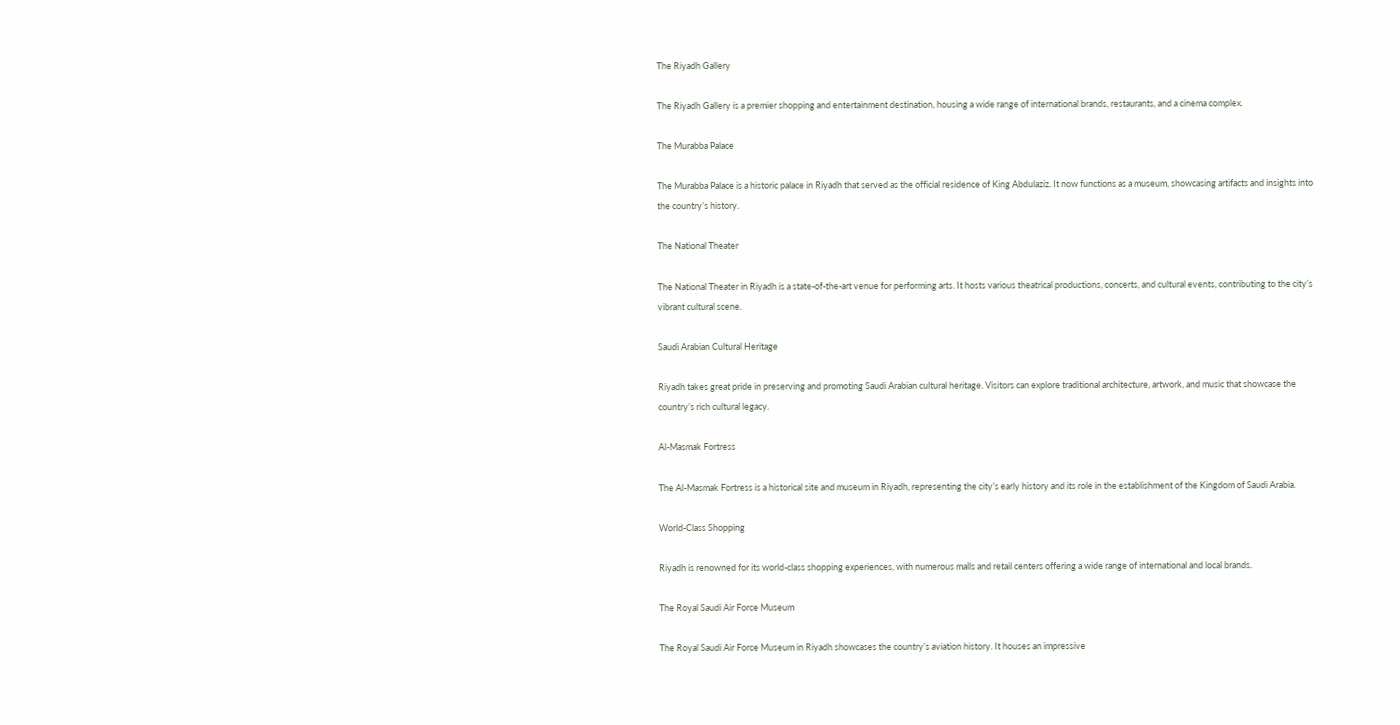The Riyadh Gallery

The Riyadh Gallery is a premier shopping and entertainment destination, housing a wide range of international brands, restaurants, and a cinema complex.

The Murabba Palace

The Murabba Palace is a historic palace in Riyadh that served as the official residence of King Abdulaziz. It now functions as a museum, showcasing artifacts and insights into the country’s history.

The National Theater

The National Theater in Riyadh is a state-of-the-art venue for performing arts. It hosts various theatrical productions, concerts, and cultural events, contributing to the city’s vibrant cultural scene.

Saudi Arabian Cultural Heritage

Riyadh takes great pride in preserving and promoting Saudi Arabian cultural heritage. Visitors can explore traditional architecture, artwork, and music that showcase the country’s rich cultural legacy.

Al-Masmak Fortress

The Al-Masmak Fortress is a historical site and museum in Riyadh, representing the city’s early history and its role in the establishment of the Kingdom of Saudi Arabia.

World-Class Shopping

Riyadh is renowned for its world-class shopping experiences, with numerous malls and retail centers offering a wide range of international and local brands.

The Royal Saudi Air Force Museum

The Royal Saudi Air Force Museum in Riyadh showcases the country’s aviation history. It houses an impressive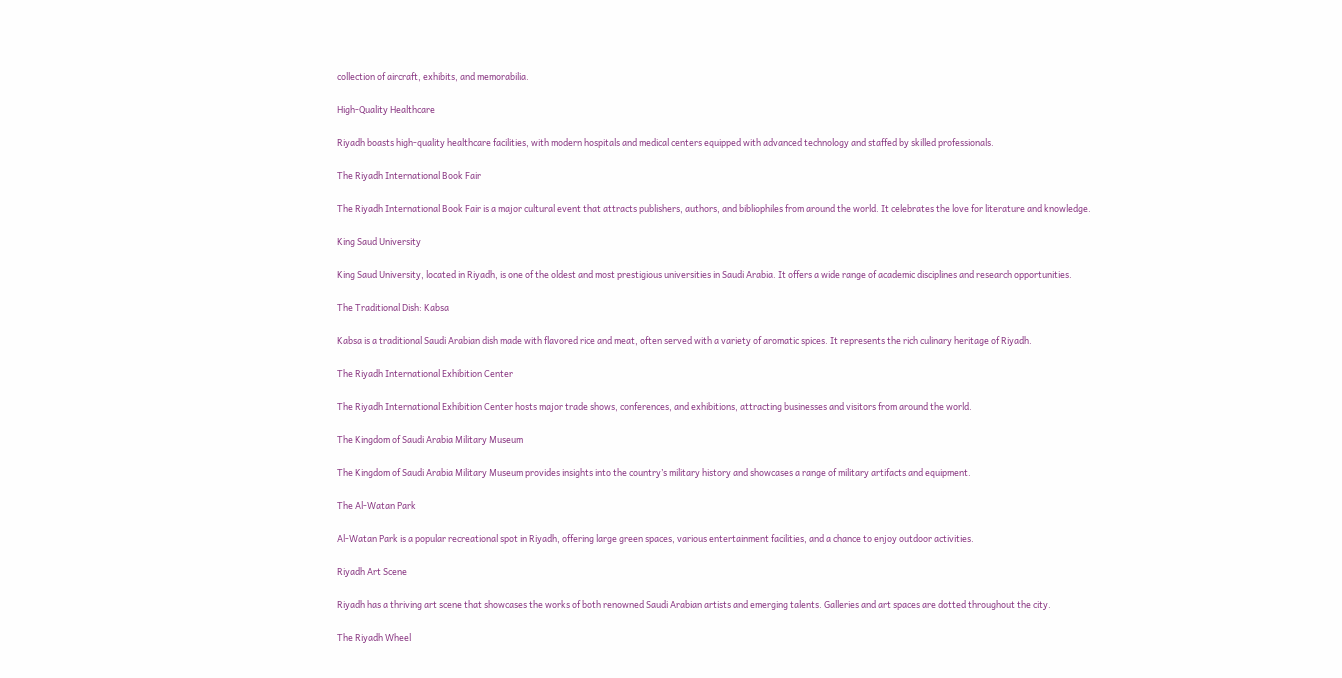collection of aircraft, exhibits, and memorabilia.

High-Quality Healthcare

Riyadh boasts high-quality healthcare facilities, with modern hospitals and medical centers equipped with advanced technology and staffed by skilled professionals.

The Riyadh International Book Fair

The Riyadh International Book Fair is a major cultural event that attracts publishers, authors, and bibliophiles from around the world. It celebrates the love for literature and knowledge.

King Saud University

King Saud University, located in Riyadh, is one of the oldest and most prestigious universities in Saudi Arabia. It offers a wide range of academic disciplines and research opportunities.

The Traditional Dish: Kabsa

Kabsa is a traditional Saudi Arabian dish made with flavored rice and meat, often served with a variety of aromatic spices. It represents the rich culinary heritage of Riyadh.

The Riyadh International Exhibition Center

The Riyadh International Exhibition Center hosts major trade shows, conferences, and exhibitions, attracting businesses and visitors from around the world.

The Kingdom of Saudi Arabia Military Museum

The Kingdom of Saudi Arabia Military Museum provides insights into the country’s military history and showcases a range of military artifacts and equipment.

The Al-Watan Park

Al-Watan Park is a popular recreational spot in Riyadh, offering large green spaces, various entertainment facilities, and a chance to enjoy outdoor activities.

Riyadh Art Scene

Riyadh has a thriving art scene that showcases the works of both renowned Saudi Arabian artists and emerging talents. Galleries and art spaces are dotted throughout the city.

The Riyadh Wheel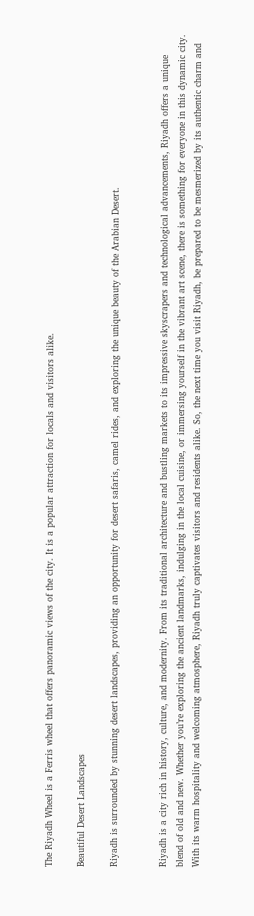The Riyadh Wheel is a Ferris wheel that offers panoramic views of the city. It is a popular attraction for locals and visitors alike.

Beautiful Desert Landscapes

Riyadh is surrounded by stunning desert landscapes, providing an opportunity for desert safaris, camel rides, and exploring the unique beauty of the Arabian Desert.


Riyadh is a city rich in history, culture, and modernity. From its traditional architecture and bustling markets to its impressive skyscrapers and technological advancements, Riyadh offers a unique blend of old and new. Whether you’re exploring the ancient landmarks, indulging in the local cuisine, or immersing yourself in the vibrant art scene, there is something for everyone in this dynamic city. With its warm hospitality and welcoming atmosphere, Riyadh truly captivates visitors and residents alike. So, the next time you visit Riyadh, be prepared to be mesmerized by its authentic charm and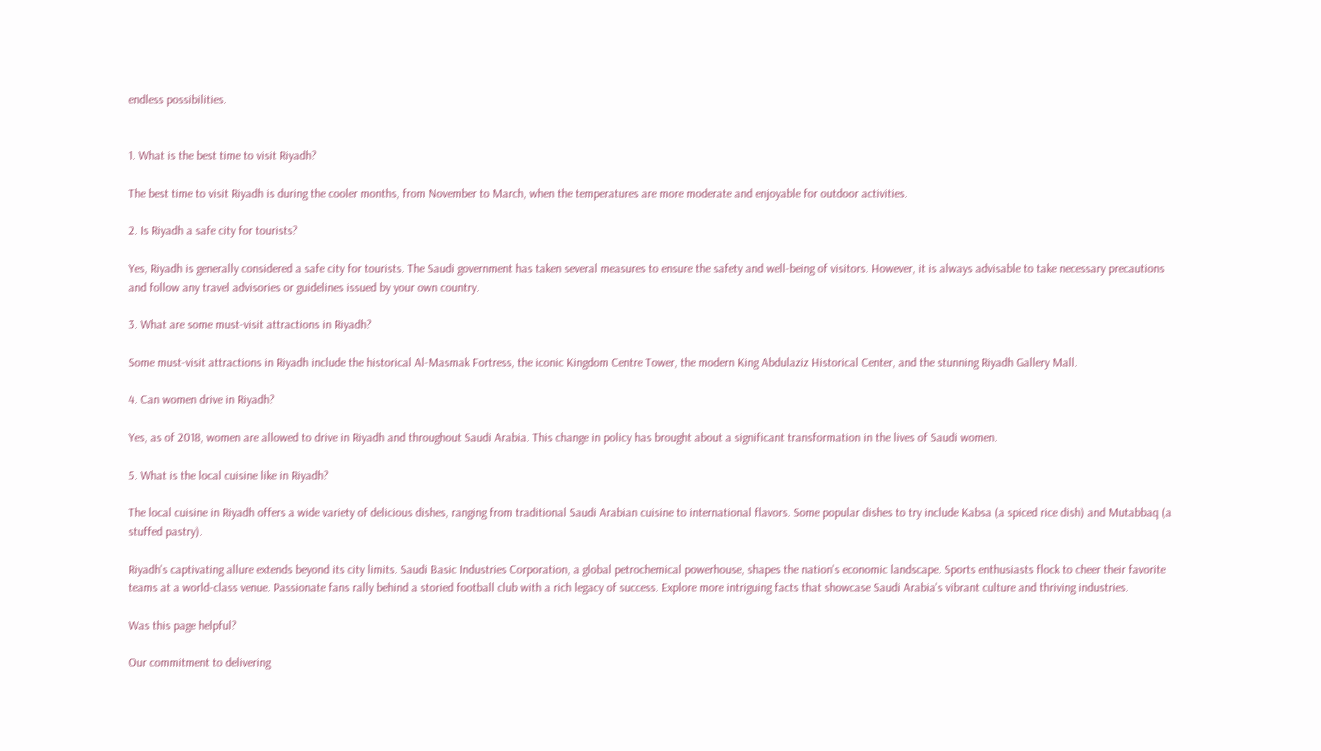endless possibilities.


1. What is the best time to visit Riyadh?

The best time to visit Riyadh is during the cooler months, from November to March, when the temperatures are more moderate and enjoyable for outdoor activities.

2. Is Riyadh a safe city for tourists?

Yes, Riyadh is generally considered a safe city for tourists. The Saudi government has taken several measures to ensure the safety and well-being of visitors. However, it is always advisable to take necessary precautions and follow any travel advisories or guidelines issued by your own country.

3. What are some must-visit attractions in Riyadh?

Some must-visit attractions in Riyadh include the historical Al-Masmak Fortress, the iconic Kingdom Centre Tower, the modern King Abdulaziz Historical Center, and the stunning Riyadh Gallery Mall.

4. Can women drive in Riyadh?

Yes, as of 2018, women are allowed to drive in Riyadh and throughout Saudi Arabia. This change in policy has brought about a significant transformation in the lives of Saudi women.

5. What is the local cuisine like in Riyadh?

The local cuisine in Riyadh offers a wide variety of delicious dishes, ranging from traditional Saudi Arabian cuisine to international flavors. Some popular dishes to try include Kabsa (a spiced rice dish) and Mutabbaq (a stuffed pastry).

Riyadh's captivating allure extends beyond its city limits. Saudi Basic Industries Corporation, a global petrochemical powerhouse, shapes the nation's economic landscape. Sports enthusiasts flock to cheer their favorite teams at a world-class venue. Passionate fans rally behind a storied football club with a rich legacy of success. Explore more intriguing facts that showcase Saudi Arabia's vibrant culture and thriving industries.

Was this page helpful?

Our commitment to delivering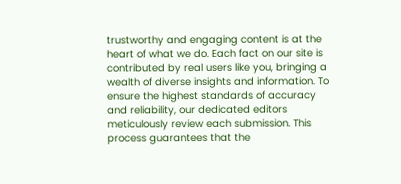trustworthy and engaging content is at the heart of what we do. Each fact on our site is contributed by real users like you, bringing a wealth of diverse insights and information. To ensure the highest standards of accuracy and reliability, our dedicated editors meticulously review each submission. This process guarantees that the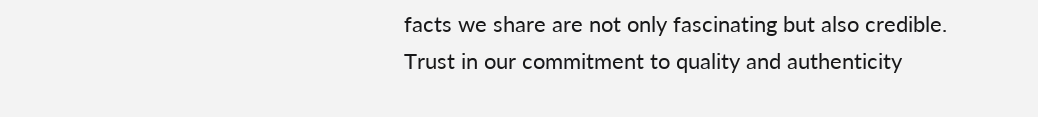facts we share are not only fascinating but also credible. Trust in our commitment to quality and authenticity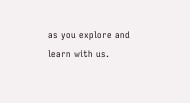as you explore and learn with us.